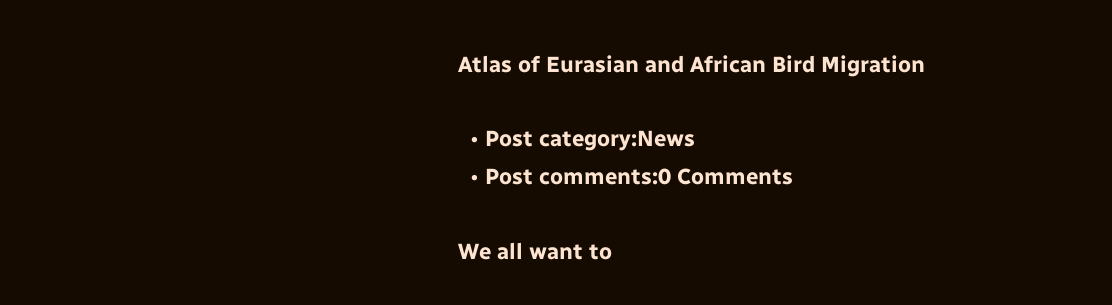Atlas of Eurasian and African Bird Migration

  • Post category:News
  • Post comments:0 Comments

We all want to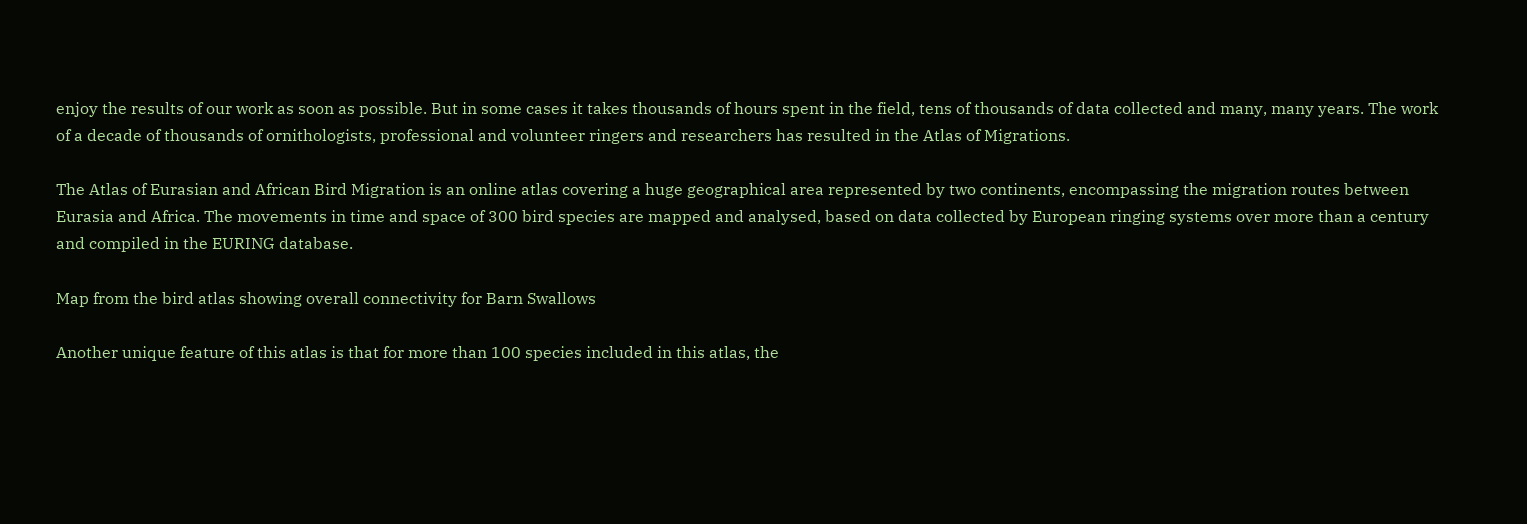enjoy the results of our work as soon as possible. But in some cases it takes thousands of hours spent in the field, tens of thousands of data collected and many, many years. The work of a decade of thousands of ornithologists, professional and volunteer ringers and researchers has resulted in the Atlas of Migrations.

The Atlas of Eurasian and African Bird Migration is an online atlas covering a huge geographical area represented by two continents, encompassing the migration routes between Eurasia and Africa. The movements in time and space of 300 bird species are mapped and analysed, based on data collected by European ringing systems over more than a century and compiled in the EURING database.

Map from the bird atlas showing overall connectivity for Barn Swallows

Another unique feature of this atlas is that for more than 100 species included in this atlas, the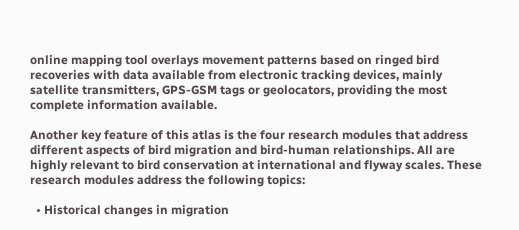online mapping tool overlays movement patterns based on ringed bird recoveries with data available from electronic tracking devices, mainly satellite transmitters, GPS-GSM tags or geolocators, providing the most complete information available.

Another key feature of this atlas is the four research modules that address different aspects of bird migration and bird-human relationships. All are highly relevant to bird conservation at international and flyway scales. These research modules address the following topics:

  • Historical changes in migration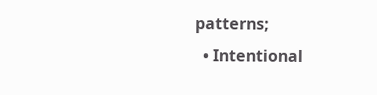patterns;
  • Intentional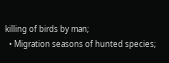killing of birds by man;
  • Migration seasons of hunted species;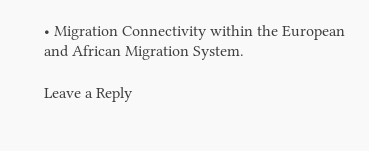• Migration Connectivity within the European and African Migration System.

Leave a Reply